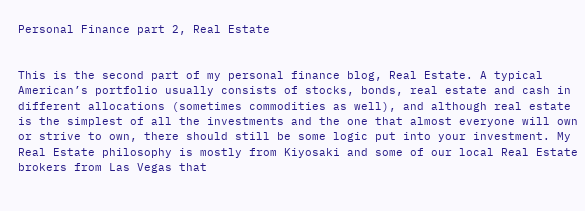Personal Finance part 2, Real Estate


This is the second part of my personal finance blog, Real Estate. A typical American’s portfolio usually consists of stocks, bonds, real estate and cash in different allocations (sometimes commodities as well), and although real estate is the simplest of all the investments and the one that almost everyone will own or strive to own, there should still be some logic put into your investment. My Real Estate philosophy is mostly from Kiyosaki and some of our local Real Estate brokers from Las Vegas that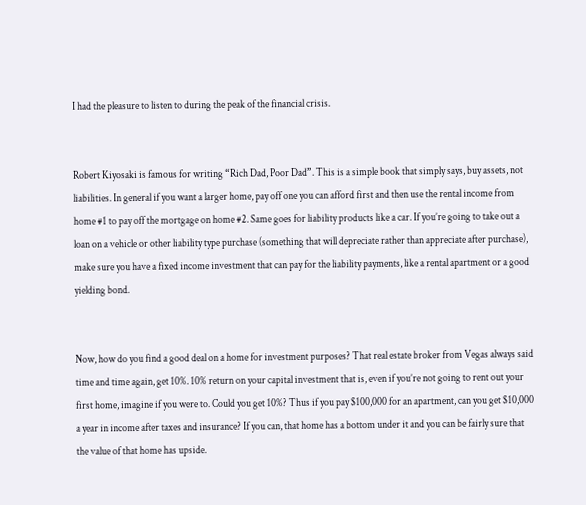I had the pleasure to listen to during the peak of the financial crisis.


Robert Kiyosaki is famous for writing “Rich Dad, Poor Dad”. This is a simple book that simply says, buy assets, not liabilities. In general if you want a larger home, pay off one you can afford first and then use the rental income from home #1 to pay off the mortgage on home #2. Same goes for liability products like a car. If you’re going to take out a loan on a vehicle or other liability type purchase (something that will depreciate rather than appreciate after purchase), make sure you have a fixed income investment that can pay for the liability payments, like a rental apartment or a good yielding bond.


Now, how do you find a good deal on a home for investment purposes? That real estate broker from Vegas always said time and time again, get 10%. 10% return on your capital investment that is, even if you’re not going to rent out your first home, imagine if you were to. Could you get 10%? Thus if you pay $100,000 for an apartment, can you get $10,000 a year in income after taxes and insurance? If you can, that home has a bottom under it and you can be fairly sure that the value of that home has upside.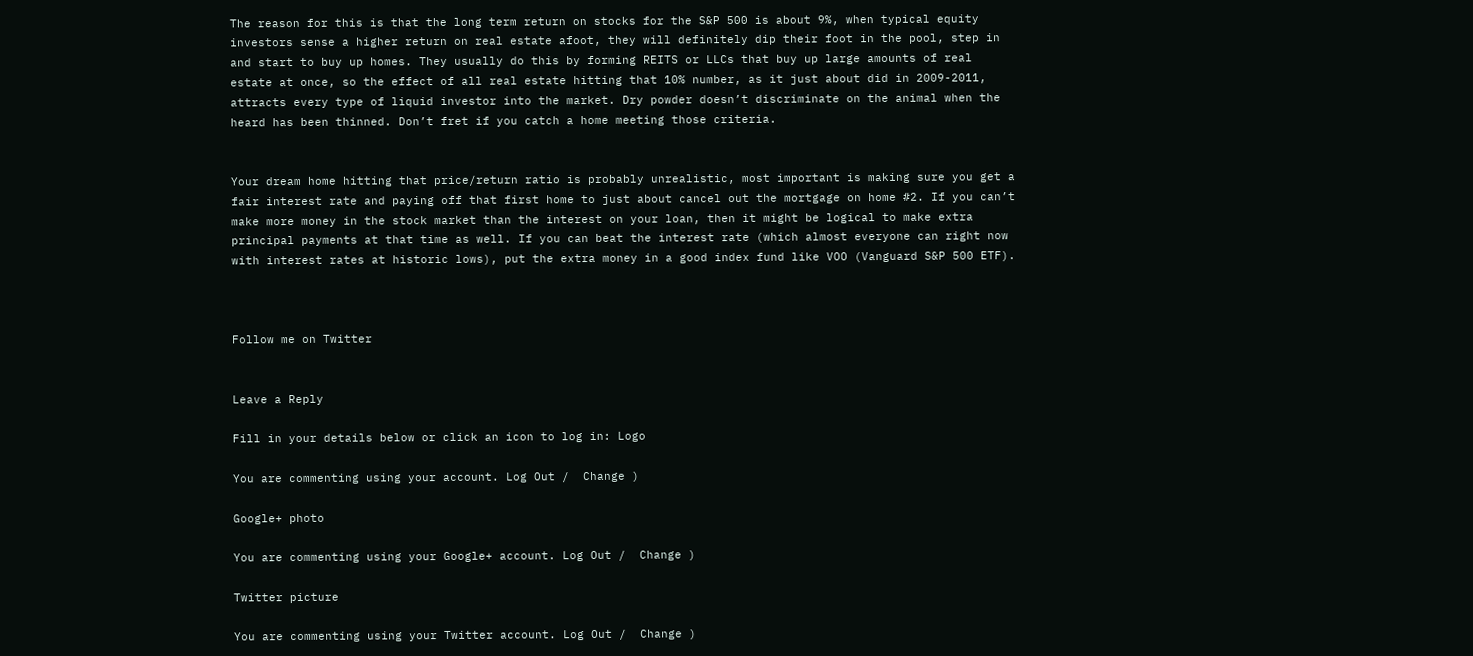The reason for this is that the long term return on stocks for the S&P 500 is about 9%, when typical equity investors sense a higher return on real estate afoot, they will definitely dip their foot in the pool, step in and start to buy up homes. They usually do this by forming REITS or LLCs that buy up large amounts of real estate at once, so the effect of all real estate hitting that 10% number, as it just about did in 2009-2011, attracts every type of liquid investor into the market. Dry powder doesn’t discriminate on the animal when the heard has been thinned. Don’t fret if you catch a home meeting those criteria.


Your dream home hitting that price/return ratio is probably unrealistic, most important is making sure you get a fair interest rate and paying off that first home to just about cancel out the mortgage on home #2. If you can’t make more money in the stock market than the interest on your loan, then it might be logical to make extra principal payments at that time as well. If you can beat the interest rate (which almost everyone can right now with interest rates at historic lows), put the extra money in a good index fund like VOO (Vanguard S&P 500 ETF).



Follow me on Twitter


Leave a Reply

Fill in your details below or click an icon to log in: Logo

You are commenting using your account. Log Out /  Change )

Google+ photo

You are commenting using your Google+ account. Log Out /  Change )

Twitter picture

You are commenting using your Twitter account. Log Out /  Change )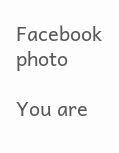Facebook photo

You are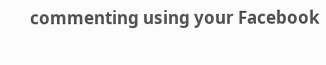commenting using your Facebook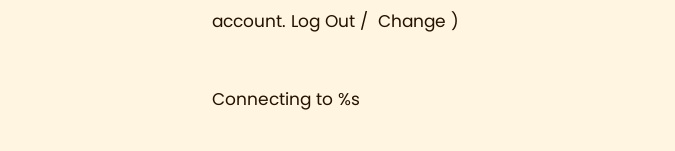account. Log Out /  Change )

Connecting to %s